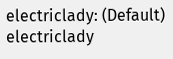electriclady: (Default)
electriclady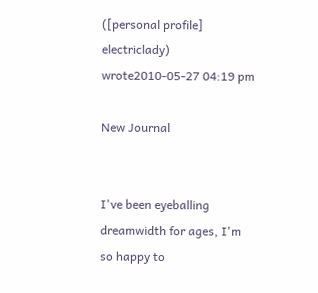([personal profile] electriclady) wrote2010-05-27 04:19 pm

New Journal


I've been eyeballing dreamwidth for ages, I'm so happy to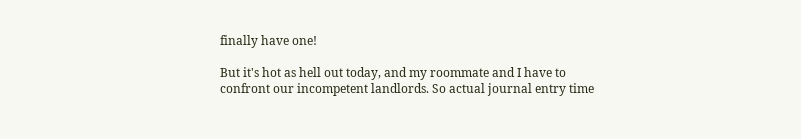finally have one!

But it's hot as hell out today, and my roommate and I have to confront our incompetent landlords. So actual journal entry time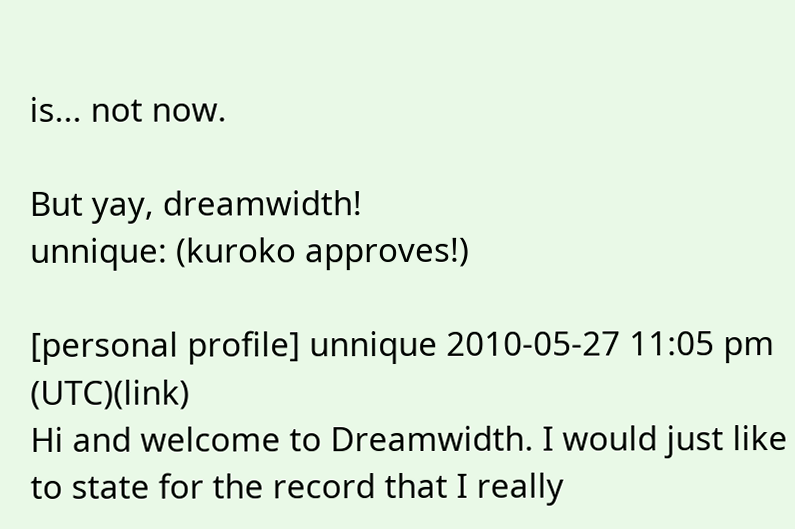is... not now.

But yay, dreamwidth!
unnique: (kuroko approves!)

[personal profile] unnique 2010-05-27 11:05 pm (UTC)(link)
Hi and welcome to Dreamwidth. I would just like to state for the record that I really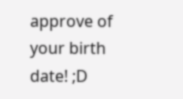approve of your birth date! ;D